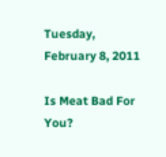Tuesday, February 8, 2011

Is Meat Bad For You?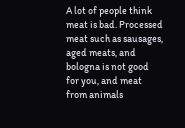A lot of people think meat is bad. Processed meat such as sausages, aged meats, and bologna is not good for you, and meat from animals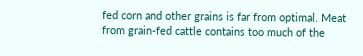fed corn and other grains is far from optimal. Meat from grain-fed cattle contains too much of the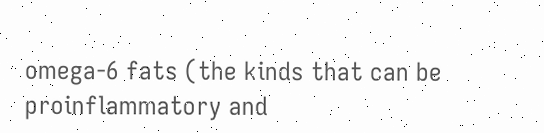omega-6 fats (the kinds that can be proinflammatory and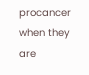procancer when they are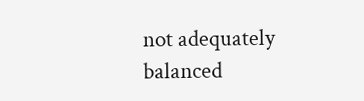not adequately balanced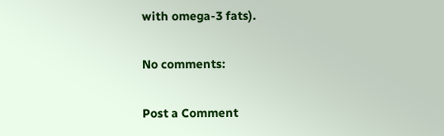with omega-3 fats).

No comments:

Post a Comment